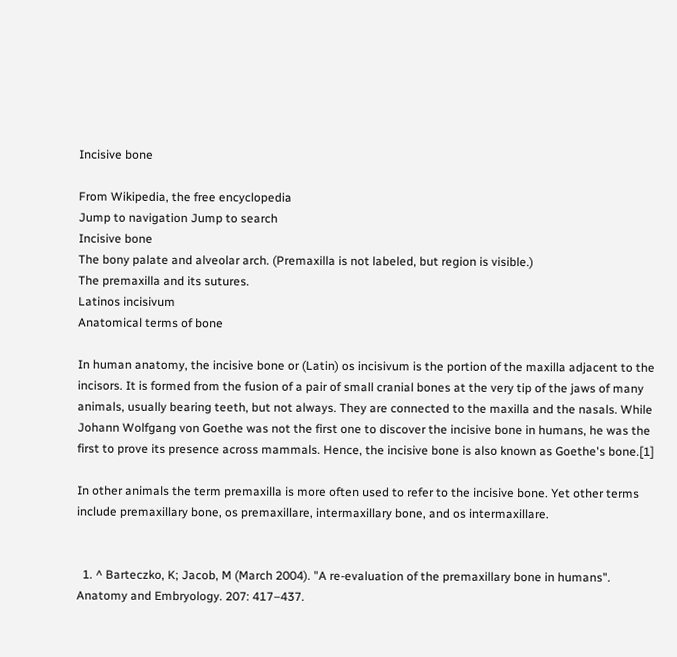Incisive bone

From Wikipedia, the free encyclopedia
Jump to navigation Jump to search
Incisive bone
The bony palate and alveolar arch. (Premaxilla is not labeled, but region is visible.)
The premaxilla and its sutures.
Latinos incisivum
Anatomical terms of bone

In human anatomy, the incisive bone or (Latin) os incisivum is the portion of the maxilla adjacent to the incisors. It is formed from the fusion of a pair of small cranial bones at the very tip of the jaws of many animals, usually bearing teeth, but not always. They are connected to the maxilla and the nasals. While Johann Wolfgang von Goethe was not the first one to discover the incisive bone in humans, he was the first to prove its presence across mammals. Hence, the incisive bone is also known as Goethe's bone.[1]

In other animals the term premaxilla is more often used to refer to the incisive bone. Yet other terms include premaxillary bone, os premaxillare, intermaxillary bone, and os intermaxillare.


  1. ^ Barteczko, K; Jacob, M (March 2004). "A re-evaluation of the premaxillary bone in humans". Anatomy and Embryology. 207: 417–437.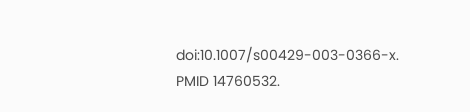doi:10.1007/s00429-003-0366-x. PMID 14760532.